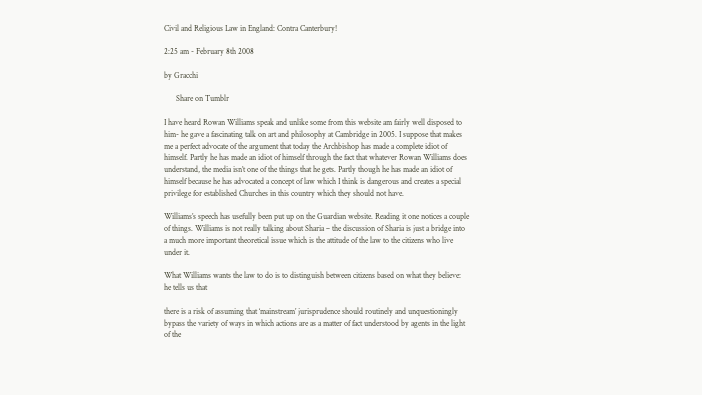Civil and Religious Law in England: Contra Canterbury!

2:25 am - February 8th 2008

by Gracchi

      Share on Tumblr

I have heard Rowan Williams speak and unlike some from this website am fairly well disposed to him- he gave a fascinating talk on art and philosophy at Cambridge in 2005. I suppose that makes me a perfect advocate of the argument that today the Archbishop has made a complete idiot of himself. Partly he has made an idiot of himself through the fact that whatever Rowan Williams does understand, the media isn’t one of the things that he gets. Partly though he has made an idiot of himself because he has advocated a concept of law which I think is dangerous and creates a special privilege for established Churches in this country which they should not have.

Williams’s speech has usefully been put up on the Guardian website. Reading it one notices a couple of things. Williams is not really talking about Sharia – the discussion of Sharia is just a bridge into a much more important theoretical issue which is the attitude of the law to the citizens who live under it.

What Williams wants the law to do is to distinguish between citizens based on what they believe: he tells us that

there is a risk of assuming that ‘mainstream’ jurisprudence should routinely and unquestioningly bypass the variety of ways in which actions are as a matter of fact understood by agents in the light of the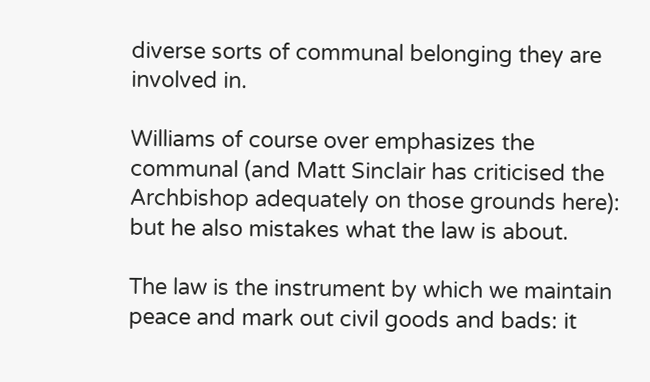diverse sorts of communal belonging they are involved in.

Williams of course over emphasizes the communal (and Matt Sinclair has criticised the Archbishop adequately on those grounds here): but he also mistakes what the law is about.

The law is the instrument by which we maintain peace and mark out civil goods and bads: it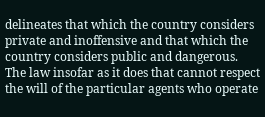delineates that which the country considers private and inoffensive and that which the country considers public and dangerous. The law insofar as it does that cannot respect the will of the particular agents who operate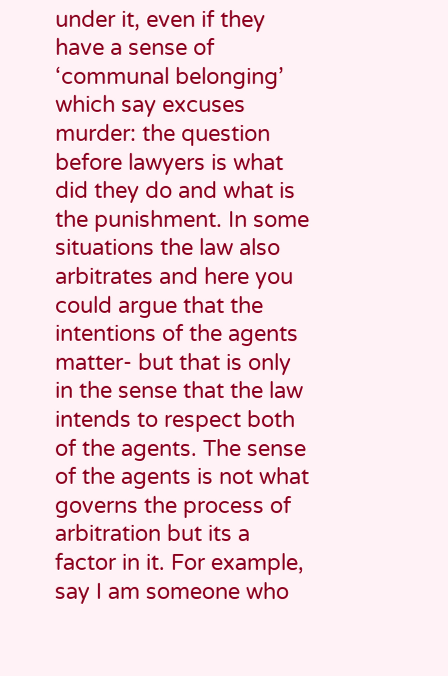under it, even if they have a sense of ‘communal belonging’ which say excuses murder: the question before lawyers is what did they do and what is the punishment. In some situations the law also arbitrates and here you could argue that the intentions of the agents matter- but that is only in the sense that the law intends to respect both of the agents. The sense of the agents is not what governs the process of arbitration but its a factor in it. For example, say I am someone who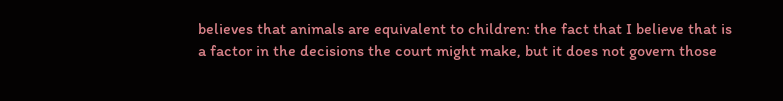believes that animals are equivalent to children: the fact that I believe that is a factor in the decisions the court might make, but it does not govern those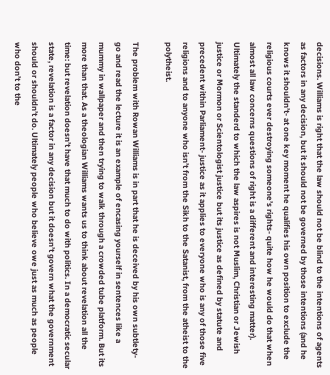decisions. Williams is right that the law should not be blind to the intentions of agents as factors in any decision, but it should not be governed by those intentions (and he knows it shouldn’t- at one key moment he qualifies his own position to exclude the religious courts ever destroying someone’s rights- quite how he would do that when almost all law concerns questions of right is a different and interesting matter). Ultimately the standerd to which the law aspires is not Muslim, Christian or Jewish justice or Mormon or Scientologist justice but its justice as defined by statute and precedent within Parliament- justice as it applies to everyone who is any of those five religions and to anyone who isn’t from the Sikh to the Satanist, from the atheist to the polytheist.

The problem with Rowan Williams is in part that he is deceived by his own subtlety- go and read the lecture it is an example of encasing yourself in sentences like a mummy in wallpaper and then trying to walk through a crowded tube platform. But its more than that. As a theologian Williams wants us to think about revelation all the time: but revelation doesn’t have that much to do with politics. In a democratic secular state, revelation is a factor in any decision but it doesn’t govern what the government should or shouldn’t do. Ultimately people who believe owe just as much as people who don’t to the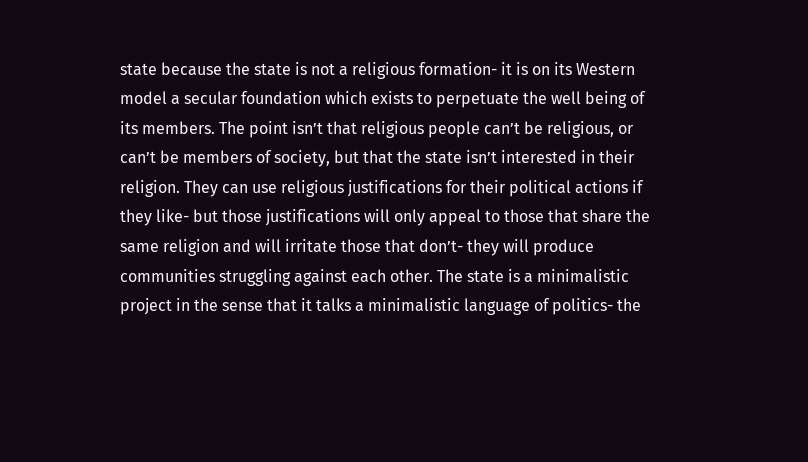state because the state is not a religious formation- it is on its Western model a secular foundation which exists to perpetuate the well being of its members. The point isn’t that religious people can’t be religious, or can’t be members of society, but that the state isn’t interested in their religion. They can use religious justifications for their political actions if they like- but those justifications will only appeal to those that share the same religion and will irritate those that don’t- they will produce communities struggling against each other. The state is a minimalistic project in the sense that it talks a minimalistic language of politics- the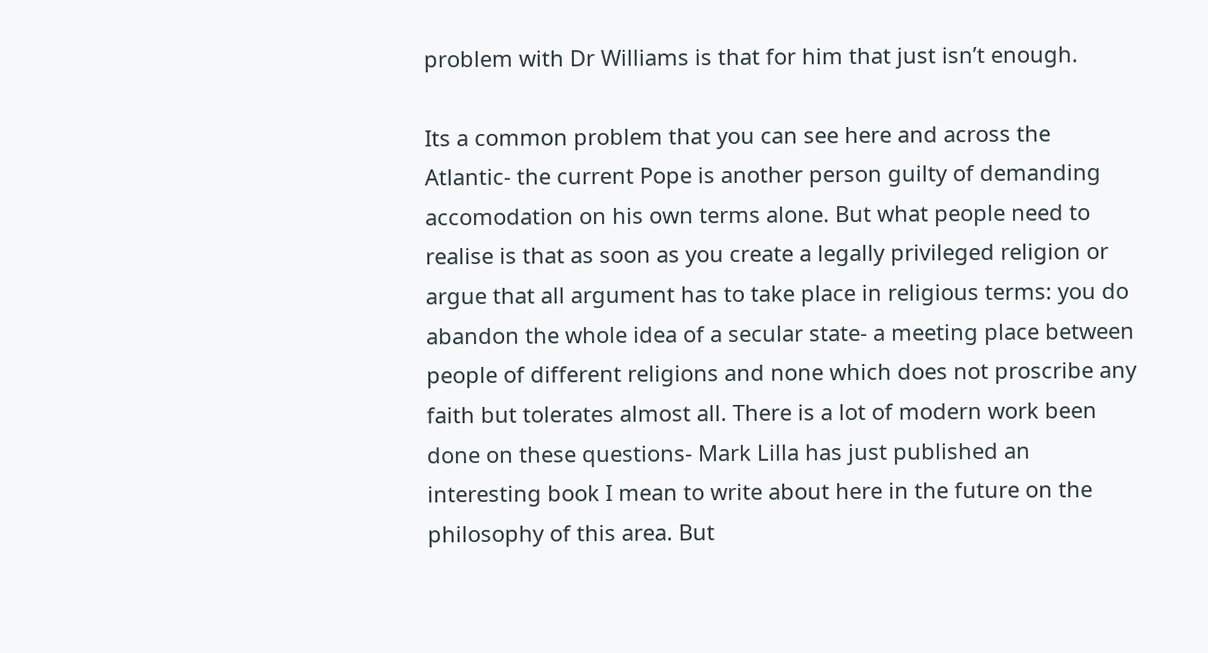problem with Dr Williams is that for him that just isn’t enough.

Its a common problem that you can see here and across the Atlantic- the current Pope is another person guilty of demanding accomodation on his own terms alone. But what people need to realise is that as soon as you create a legally privileged religion or argue that all argument has to take place in religious terms: you do abandon the whole idea of a secular state- a meeting place between people of different religions and none which does not proscribe any faith but tolerates almost all. There is a lot of modern work been done on these questions- Mark Lilla has just published an interesting book I mean to write about here in the future on the philosophy of this area. But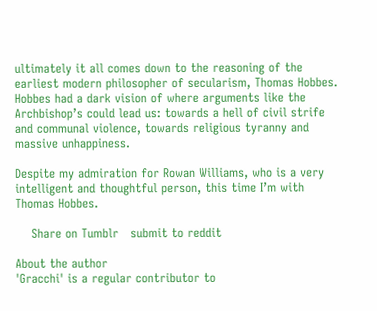ultimately it all comes down to the reasoning of the earliest modern philosopher of secularism, Thomas Hobbes. Hobbes had a dark vision of where arguments like the Archbishop’s could lead us: towards a hell of civil strife and communal violence, towards religious tyranny and massive unhappiness.

Despite my admiration for Rowan Williams, who is a very intelligent and thoughtful person, this time I’m with Thomas Hobbes.

    Share on Tumblr   submit to reddit

About the author
'Gracchi' is a regular contributor to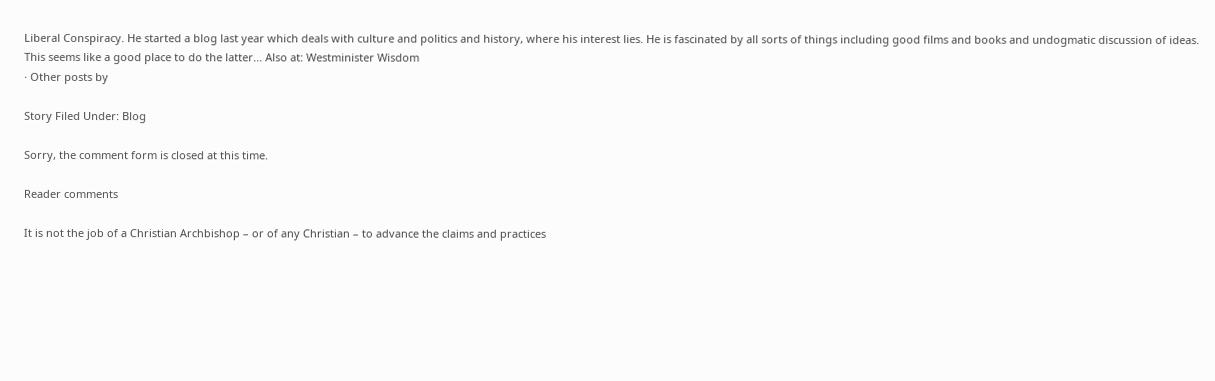Liberal Conspiracy. He started a blog last year which deals with culture and politics and history, where his interest lies. He is fascinated by all sorts of things including good films and books and undogmatic discussion of ideas. This seems like a good place to do the latter... Also at: Westminister Wisdom
· Other posts by

Story Filed Under: Blog

Sorry, the comment form is closed at this time.

Reader comments

It is not the job of a Christian Archbishop – or of any Christian – to advance the claims and practices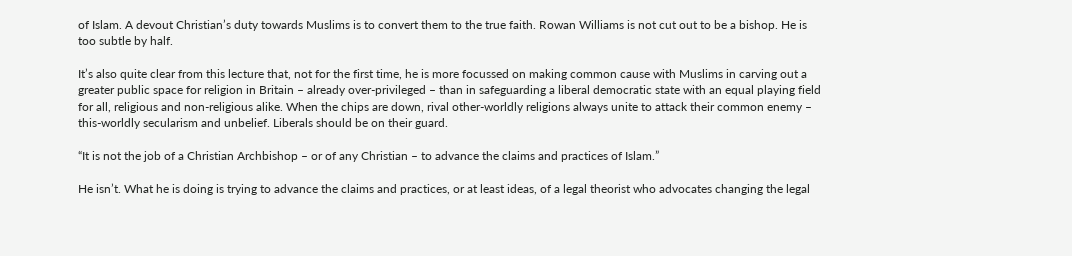of Islam. A devout Christian’s duty towards Muslims is to convert them to the true faith. Rowan Williams is not cut out to be a bishop. He is too subtle by half.

It’s also quite clear from this lecture that, not for the first time, he is more focussed on making common cause with Muslims in carving out a greater public space for religion in Britain – already over-privileged – than in safeguarding a liberal democratic state with an equal playing field for all, religious and non-religious alike. When the chips are down, rival other-worldly religions always unite to attack their common enemy – this-worldly secularism and unbelief. Liberals should be on their guard.

“It is not the job of a Christian Archbishop – or of any Christian – to advance the claims and practices of Islam.”

He isn’t. What he is doing is trying to advance the claims and practices, or at least ideas, of a legal theorist who advocates changing the legal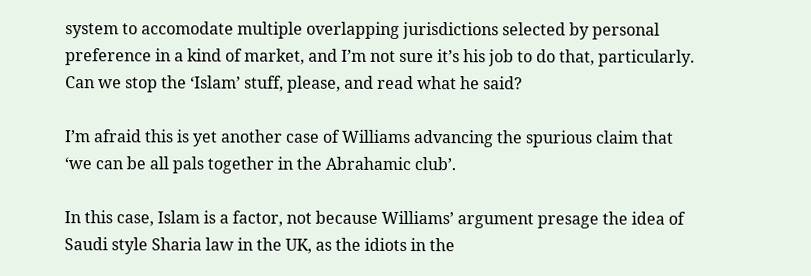system to accomodate multiple overlapping jurisdictions selected by personal preference in a kind of market, and I’m not sure it’s his job to do that, particularly. Can we stop the ‘Islam’ stuff, please, and read what he said?

I’m afraid this is yet another case of Williams advancing the spurious claim that ‘we can be all pals together in the Abrahamic club’.

In this case, Islam is a factor, not because Williams’ argument presage the idea of Saudi style Sharia law in the UK, as the idiots in the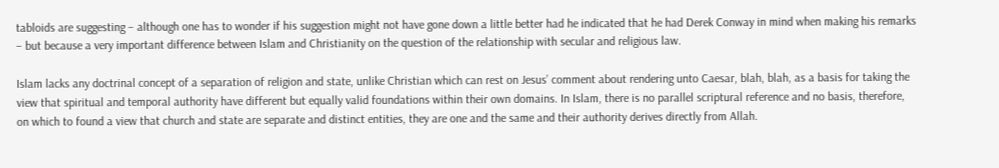tabloids are suggesting – although one has to wonder if his suggestion might not have gone down a little better had he indicated that he had Derek Conway in mind when making his remarks – but because a very important difference between Islam and Christianity on the question of the relationship with secular and religious law.

Islam lacks any doctrinal concept of a separation of religion and state, unlike Christian which can rest on Jesus’ comment about rendering unto Caesar, blah, blah, as a basis for taking the view that spiritual and temporal authority have different but equally valid foundations within their own domains. In Islam, there is no parallel scriptural reference and no basis, therefore, on which to found a view that church and state are separate and distinct entities, they are one and the same and their authority derives directly from Allah.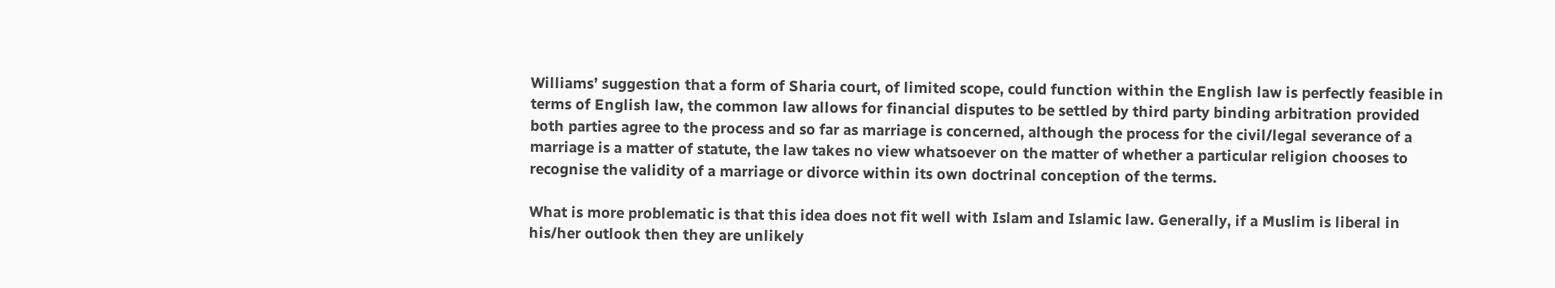Williams’ suggestion that a form of Sharia court, of limited scope, could function within the English law is perfectly feasible in terms of English law, the common law allows for financial disputes to be settled by third party binding arbitration provided both parties agree to the process and so far as marriage is concerned, although the process for the civil/legal severance of a marriage is a matter of statute, the law takes no view whatsoever on the matter of whether a particular religion chooses to recognise the validity of a marriage or divorce within its own doctrinal conception of the terms.

What is more problematic is that this idea does not fit well with Islam and Islamic law. Generally, if a Muslim is liberal in his/her outlook then they are unlikely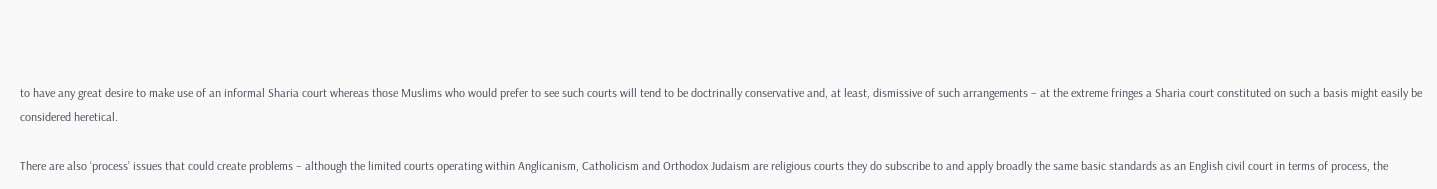to have any great desire to make use of an informal Sharia court whereas those Muslims who would prefer to see such courts will tend to be doctrinally conservative and, at least, dismissive of such arrangements – at the extreme fringes a Sharia court constituted on such a basis might easily be considered heretical.

There are also ‘process’ issues that could create problems – although the limited courts operating within Anglicanism, Catholicism and Orthodox Judaism are religious courts they do subscribe to and apply broadly the same basic standards as an English civil court in terms of process, the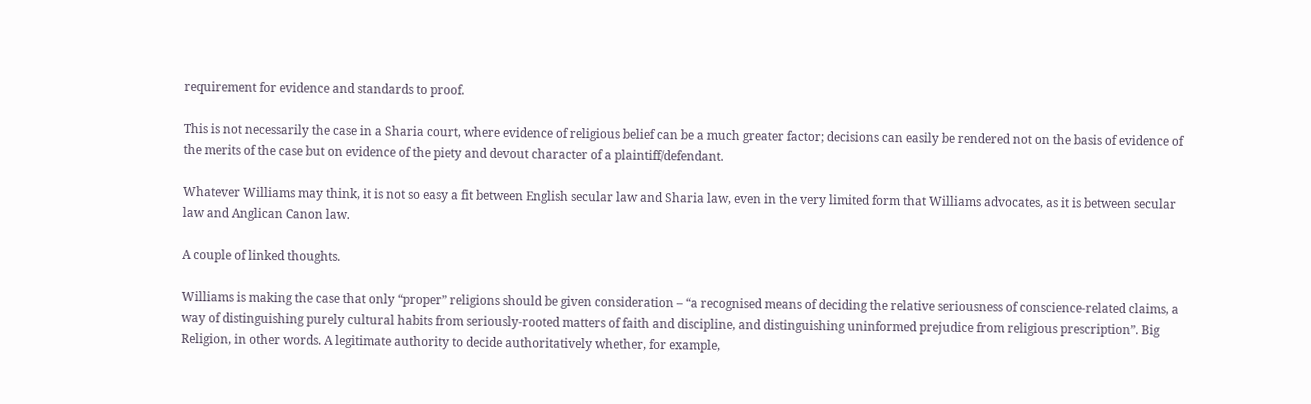requirement for evidence and standards to proof.

This is not necessarily the case in a Sharia court, where evidence of religious belief can be a much greater factor; decisions can easily be rendered not on the basis of evidence of the merits of the case but on evidence of the piety and devout character of a plaintiff/defendant.

Whatever Williams may think, it is not so easy a fit between English secular law and Sharia law, even in the very limited form that Williams advocates, as it is between secular law and Anglican Canon law.

A couple of linked thoughts.

Williams is making the case that only “proper” religions should be given consideration – “a recognised means of deciding the relative seriousness of conscience-related claims, a way of distinguishing purely cultural habits from seriously-rooted matters of faith and discipline, and distinguishing uninformed prejudice from religious prescription”. Big Religion, in other words. A legitimate authority to decide authoritatively whether, for example,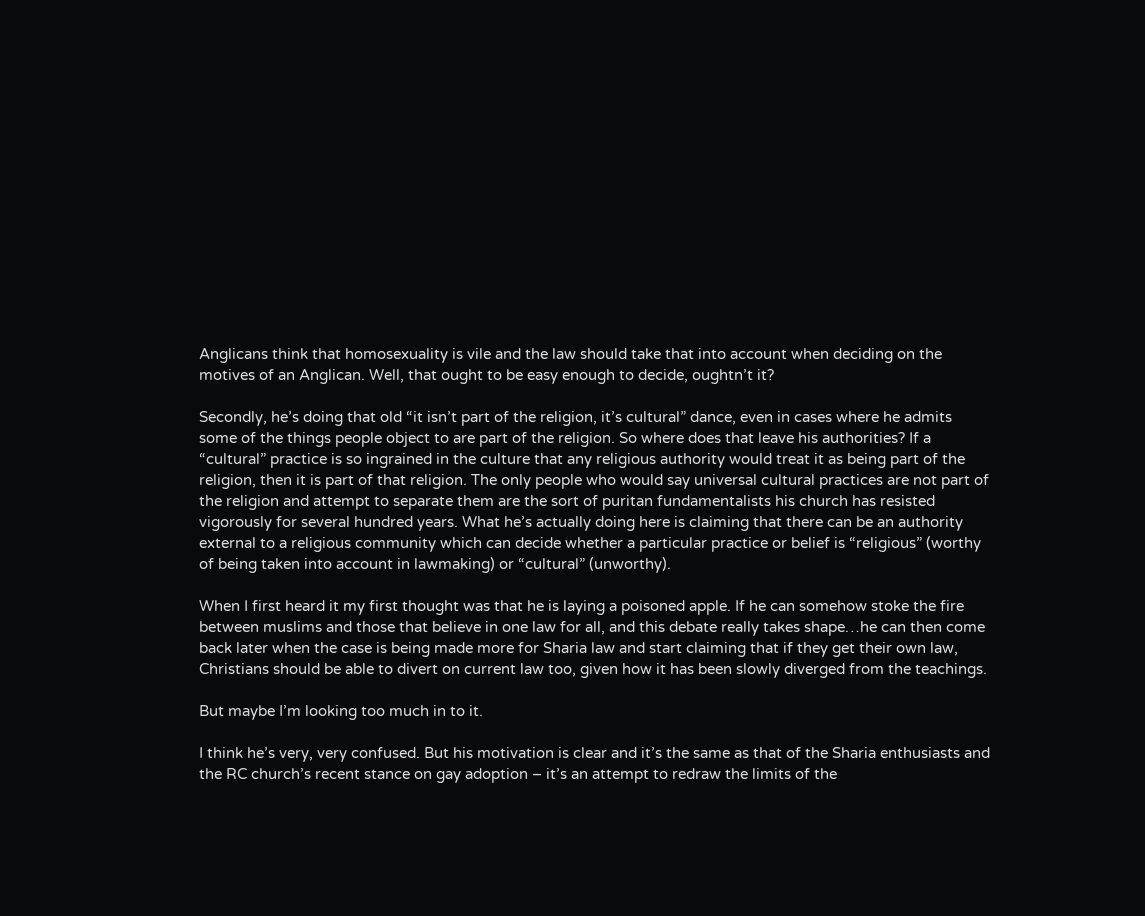Anglicans think that homosexuality is vile and the law should take that into account when deciding on the motives of an Anglican. Well, that ought to be easy enough to decide, oughtn’t it?

Secondly, he’s doing that old “it isn’t part of the religion, it’s cultural” dance, even in cases where he admits some of the things people object to are part of the religion. So where does that leave his authorities? If a “cultural” practice is so ingrained in the culture that any religious authority would treat it as being part of the religion, then it is part of that religion. The only people who would say universal cultural practices are not part of the religion and attempt to separate them are the sort of puritan fundamentalists his church has resisted vigorously for several hundred years. What he’s actually doing here is claiming that there can be an authority external to a religious community which can decide whether a particular practice or belief is “religious” (worthy of being taken into account in lawmaking) or “cultural” (unworthy).

When I first heard it my first thought was that he is laying a poisoned apple. If he can somehow stoke the fire between muslims and those that believe in one law for all, and this debate really takes shape…he can then come back later when the case is being made more for Sharia law and start claiming that if they get their own law, Christians should be able to divert on current law too, given how it has been slowly diverged from the teachings.

But maybe I’m looking too much in to it.

I think he’s very, very confused. But his motivation is clear and it’s the same as that of the Sharia enthusiasts and the RC church’s recent stance on gay adoption – it’s an attempt to redraw the limits of the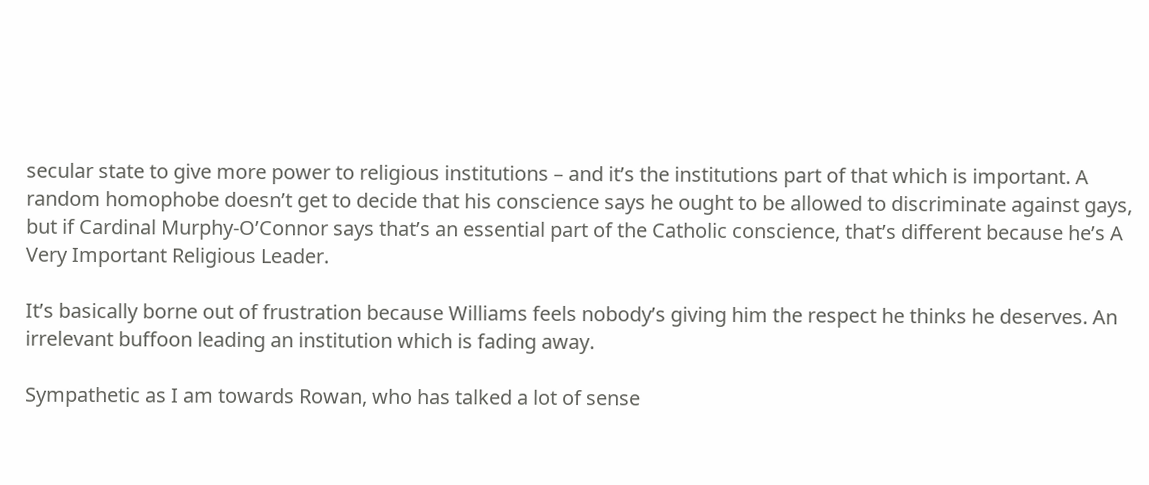secular state to give more power to religious institutions – and it’s the institutions part of that which is important. A random homophobe doesn’t get to decide that his conscience says he ought to be allowed to discriminate against gays, but if Cardinal Murphy-O’Connor says that’s an essential part of the Catholic conscience, that’s different because he’s A Very Important Religious Leader.

It’s basically borne out of frustration because Williams feels nobody’s giving him the respect he thinks he deserves. An irrelevant buffoon leading an institution which is fading away.

Sympathetic as I am towards Rowan, who has talked a lot of sense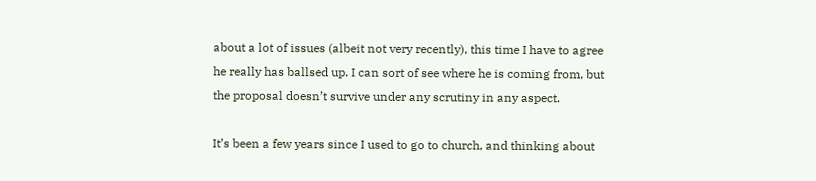about a lot of issues (albeit not very recently), this time I have to agree he really has ballsed up. I can sort of see where he is coming from, but the proposal doesn’t survive under any scrutiny in any aspect.

It’s been a few years since I used to go to church, and thinking about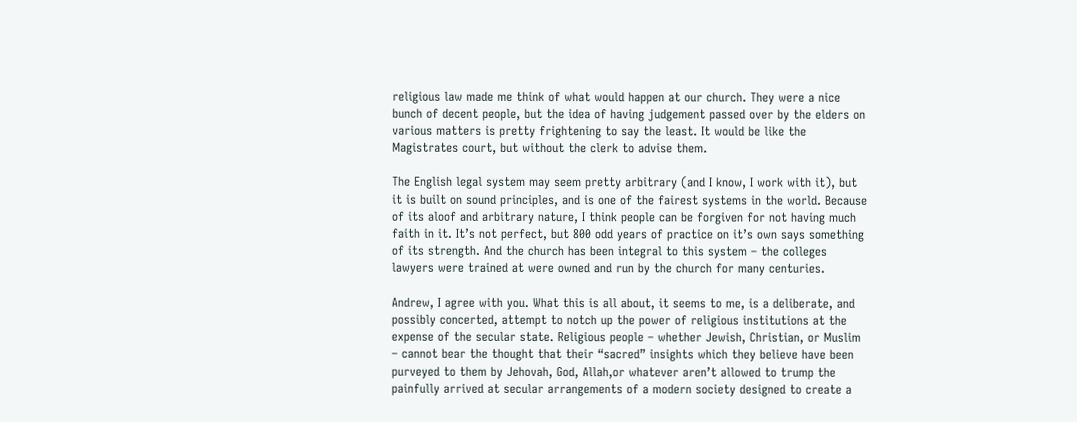religious law made me think of what would happen at our church. They were a nice bunch of decent people, but the idea of having judgement passed over by the elders on various matters is pretty frightening to say the least. It would be like the Magistrates court, but without the clerk to advise them.

The English legal system may seem pretty arbitrary (and I know, I work with it), but it is built on sound principles, and is one of the fairest systems in the world. Because of its aloof and arbitrary nature, I think people can be forgiven for not having much faith in it. It’s not perfect, but 800 odd years of practice on it’s own says something of its strength. And the church has been integral to this system – the colleges lawyers were trained at were owned and run by the church for many centuries.

Andrew, I agree with you. What this is all about, it seems to me, is a deliberate, and possibly concerted, attempt to notch up the power of religious institutions at the expense of the secular state. Religious people – whether Jewish, Christian, or Muslim – cannot bear the thought that their “sacred” insights which they believe have been purveyed to them by Jehovah, God, Allah,or whatever aren’t allowed to trump the painfully arrived at secular arrangements of a modern society designed to create a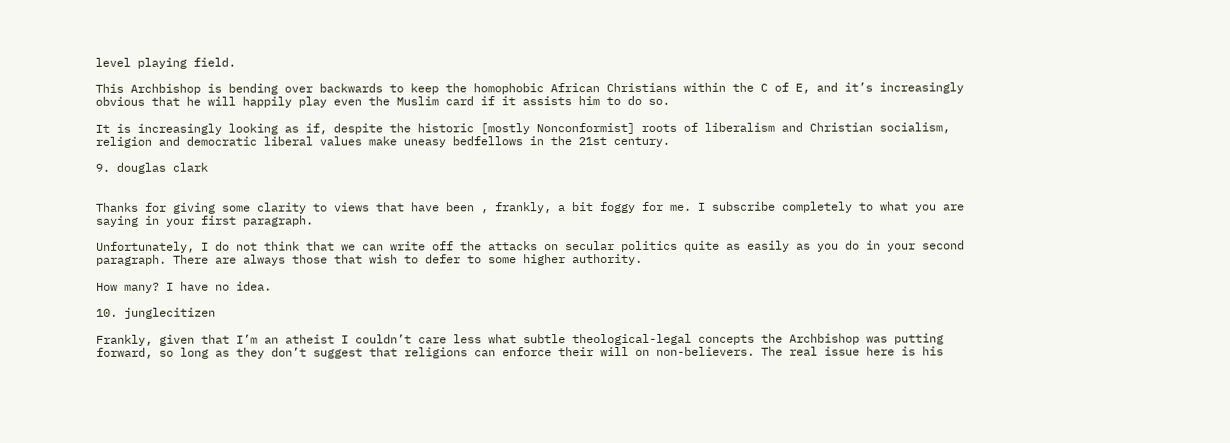level playing field.

This Archbishop is bending over backwards to keep the homophobic African Christians within the C of E, and it’s increasingly obvious that he will happily play even the Muslim card if it assists him to do so.

It is increasingly looking as if, despite the historic [mostly Nonconformist] roots of liberalism and Christian socialism, religion and democratic liberal values make uneasy bedfellows in the 21st century.

9. douglas clark


Thanks for giving some clarity to views that have been , frankly, a bit foggy for me. I subscribe completely to what you are saying in your first paragraph.

Unfortunately, I do not think that we can write off the attacks on secular politics quite as easily as you do in your second paragraph. There are always those that wish to defer to some higher authority.

How many? I have no idea.

10. junglecitizen

Frankly, given that I’m an atheist I couldn’t care less what subtle theological-legal concepts the Archbishop was putting forward, so long as they don’t suggest that religions can enforce their will on non-believers. The real issue here is his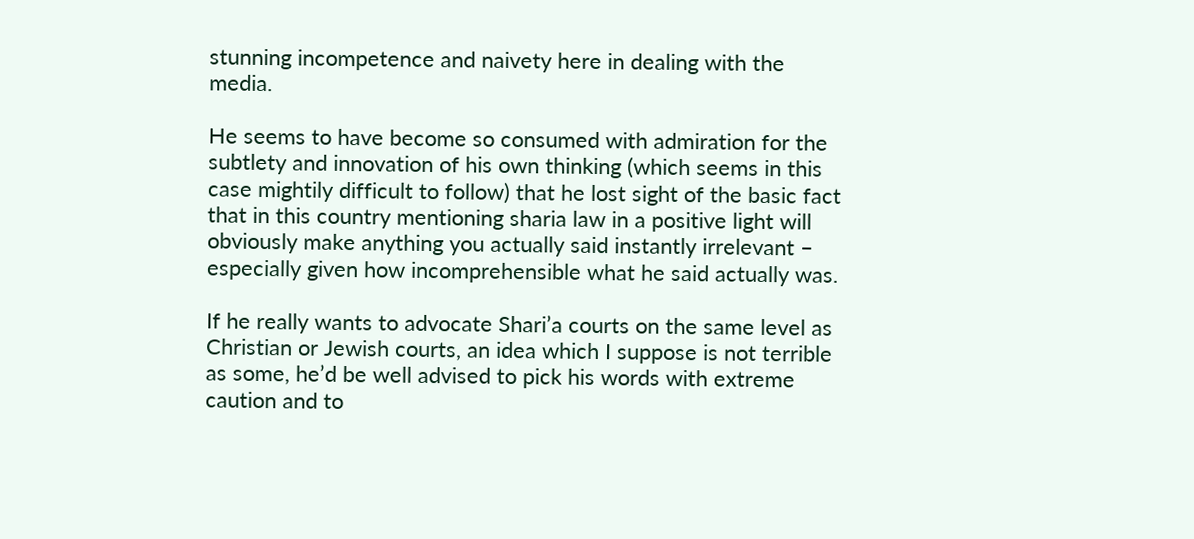stunning incompetence and naivety here in dealing with the media.

He seems to have become so consumed with admiration for the subtlety and innovation of his own thinking (which seems in this case mightily difficult to follow) that he lost sight of the basic fact that in this country mentioning sharia law in a positive light will obviously make anything you actually said instantly irrelevant – especially given how incomprehensible what he said actually was.

If he really wants to advocate Shari’a courts on the same level as Christian or Jewish courts, an idea which I suppose is not terrible as some, he’d be well advised to pick his words with extreme caution and to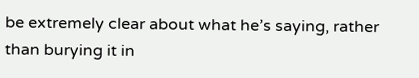be extremely clear about what he’s saying, rather than burying it in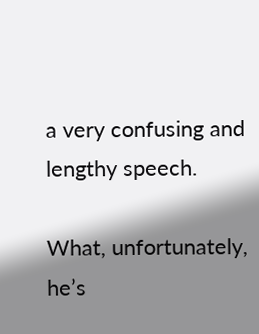a very confusing and lengthy speech.

What, unfortunately, he’s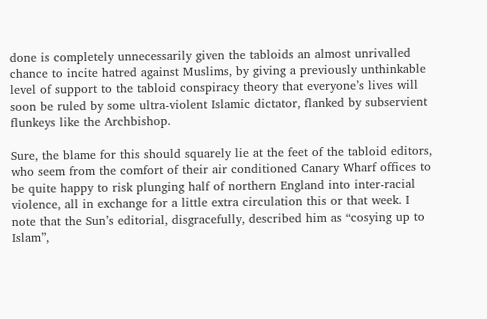done is completely unnecessarily given the tabloids an almost unrivalled chance to incite hatred against Muslims, by giving a previously unthinkable level of support to the tabloid conspiracy theory that everyone’s lives will soon be ruled by some ultra-violent Islamic dictator, flanked by subservient flunkeys like the Archbishop.

Sure, the blame for this should squarely lie at the feet of the tabloid editors, who seem from the comfort of their air conditioned Canary Wharf offices to be quite happy to risk plunging half of northern England into inter-racial violence, all in exchange for a little extra circulation this or that week. I note that the Sun’s editorial, disgracefully, described him as “cosying up to Islam”,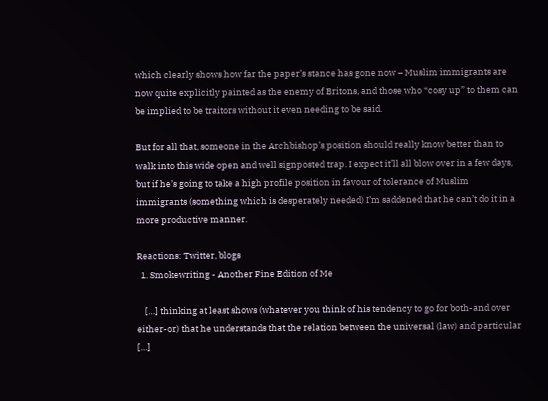which clearly shows how far the paper’s stance has gone now – Muslim immigrants are now quite explicitly painted as the enemy of Britons, and those who “cosy up” to them can be implied to be traitors without it even needing to be said.

But for all that, someone in the Archbishop’s position should really know better than to walk into this wide open and well signposted trap. I expect it’ll all blow over in a few days, but if he’s going to take a high profile position in favour of tolerance of Muslim immigrants (something which is desperately needed) I’m saddened that he can’t do it in a more productive manner.

Reactions: Twitter, blogs
  1. Smokewriting - Another Fine Edition of Me

    […] thinking at least shows (whatever you think of his tendency to go for both-and over either-or) that he understands that the relation between the universal (law) and particular […]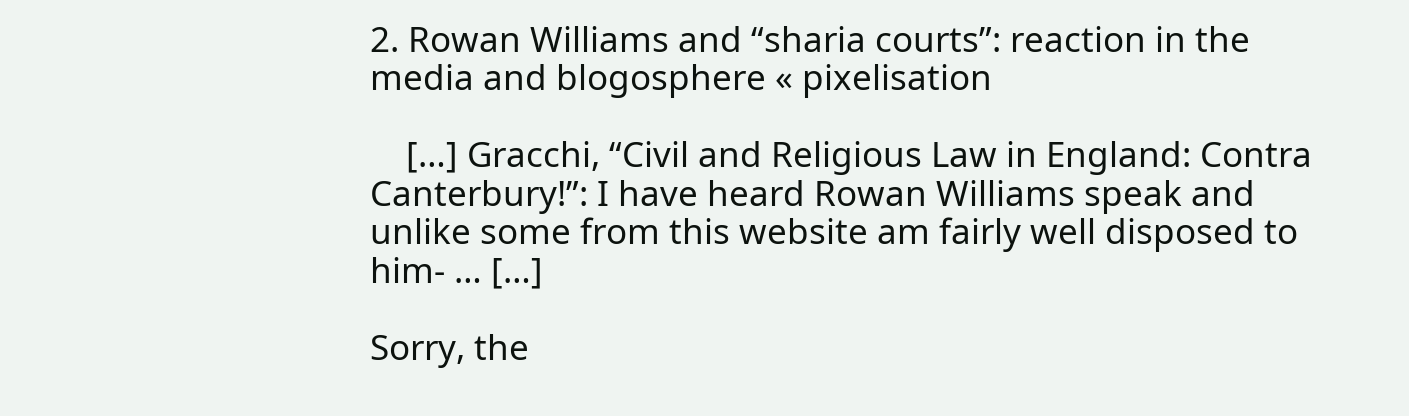2. Rowan Williams and “sharia courts”: reaction in the media and blogosphere « pixelisation

    […] Gracchi, “Civil and Religious Law in England: Contra Canterbury!”: I have heard Rowan Williams speak and unlike some from this website am fairly well disposed to him- … […]

Sorry, the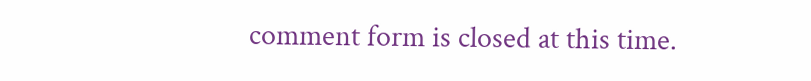comment form is closed at this time.